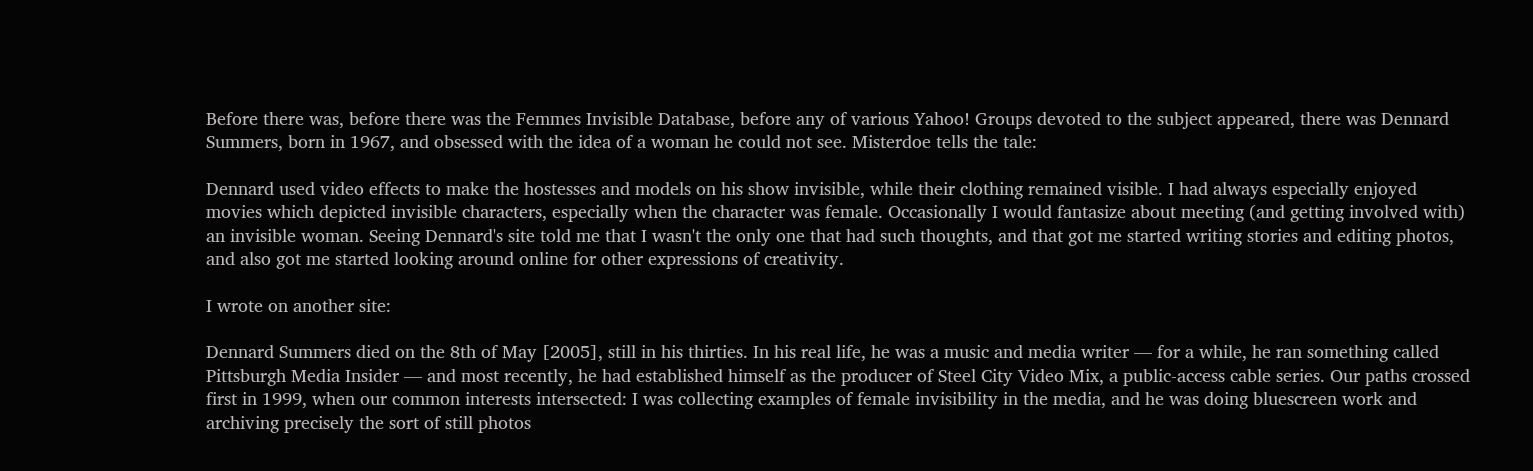Before there was, before there was the Femmes Invisible Database, before any of various Yahoo! Groups devoted to the subject appeared, there was Dennard Summers, born in 1967, and obsessed with the idea of a woman he could not see. Misterdoe tells the tale:

Dennard used video effects to make the hostesses and models on his show invisible, while their clothing remained visible. I had always especially enjoyed movies which depicted invisible characters, especially when the character was female. Occasionally I would fantasize about meeting (and getting involved with) an invisible woman. Seeing Dennard's site told me that I wasn't the only one that had such thoughts, and that got me started writing stories and editing photos, and also got me started looking around online for other expressions of creativity.

I wrote on another site:

Dennard Summers died on the 8th of May [2005], still in his thirties. In his real life, he was a music and media writer — for a while, he ran something called Pittsburgh Media Insider — and most recently, he had established himself as the producer of Steel City Video Mix, a public-access cable series. Our paths crossed first in 1999, when our common interests intersected: I was collecting examples of female invisibility in the media, and he was doing bluescreen work and archiving precisely the sort of still photos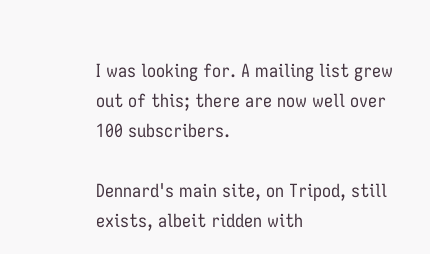I was looking for. A mailing list grew out of this; there are now well over 100 subscribers.

Dennard's main site, on Tripod, still exists, albeit ridden with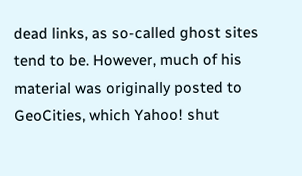dead links, as so-called ghost sites tend to be. However, much of his material was originally posted to GeoCities, which Yahoo! shut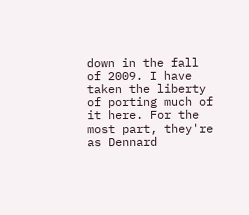down in the fall of 2009. I have taken the liberty of porting much of it here. For the most part, they're as Dennard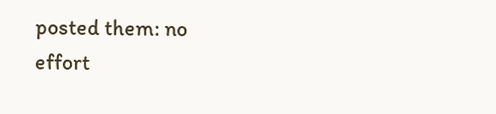posted them: no effort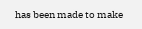has been made to make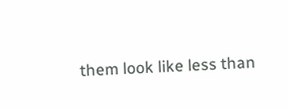them look like less than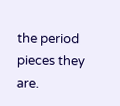the period pieces they are.